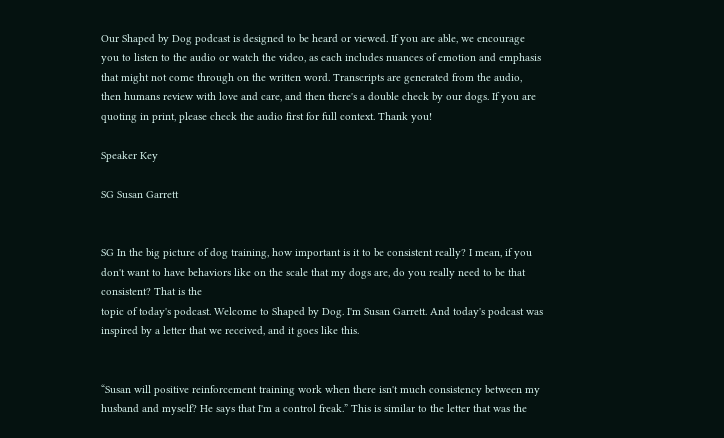Our Shaped by Dog podcast is designed to be heard or viewed. If you are able, we encourage you to listen to the audio or watch the video, as each includes nuances of emotion and emphasis that might not come through on the written word. Transcripts are generated from the audio, then humans review with love and care, and then there's a double check by our dogs. If you are quoting in print, please check the audio first for full context. Thank you!

Speaker Key

SG Susan Garrett


SG In the big picture of dog training, how important is it to be consistent really? I mean, if you don't want to have behaviors like on the scale that my dogs are, do you really need to be that consistent? That is the
topic of today's podcast. Welcome to Shaped by Dog. I'm Susan Garrett. And today's podcast was
inspired by a letter that we received, and it goes like this.


“Susan will positive reinforcement training work when there isn't much consistency between my
husband and myself? He says that I'm a control freak.” This is similar to the letter that was the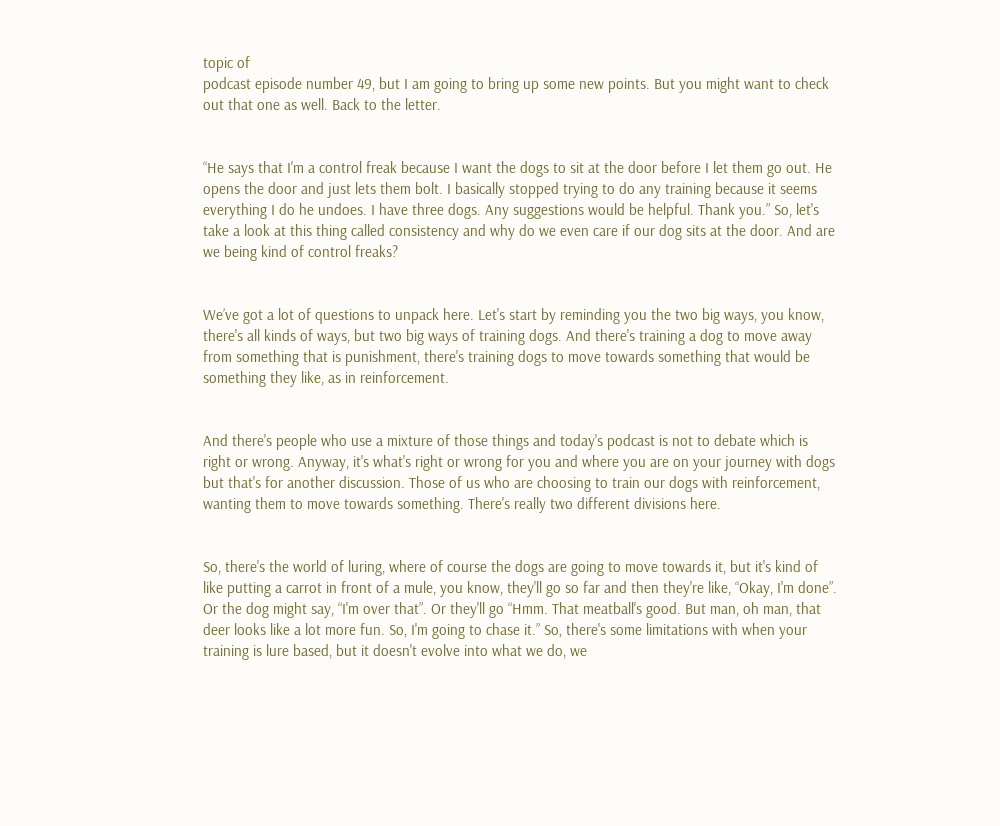topic of
podcast episode number 49, but I am going to bring up some new points. But you might want to check
out that one as well. Back to the letter.


“He says that I'm a control freak because I want the dogs to sit at the door before I let them go out. He
opens the door and just lets them bolt. I basically stopped trying to do any training because it seems
everything I do he undoes. I have three dogs. Any suggestions would be helpful. Thank you.” So, let's
take a look at this thing called consistency and why do we even care if our dog sits at the door. And are
we being kind of control freaks?


We’ve got a lot of questions to unpack here. Let's start by reminding you the two big ways, you know,
there's all kinds of ways, but two big ways of training dogs. And there's training a dog to move away
from something that is punishment, there's training dogs to move towards something that would be
something they like, as in reinforcement.


And there's people who use a mixture of those things and today's podcast is not to debate which is
right or wrong. Anyway, it's what's right or wrong for you and where you are on your journey with dogs
but that's for another discussion. Those of us who are choosing to train our dogs with reinforcement,
wanting them to move towards something. There's really two different divisions here.


So, there's the world of luring, where of course the dogs are going to move towards it, but it's kind of
like putting a carrot in front of a mule, you know, they'll go so far and then they're like, “Okay, I'm done”.
Or the dog might say, “I'm over that”. Or they'll go “Hmm. That meatball's good. But man, oh man, that
deer looks like a lot more fun. So, I'm going to chase it.” So, there's some limitations with when your
training is lure based, but it doesn't evolve into what we do, we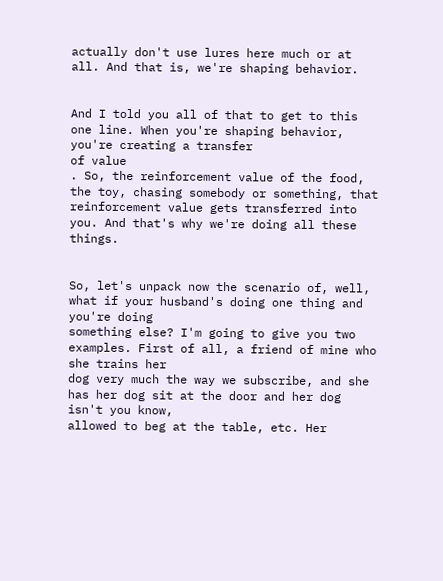actually don't use lures here much or at
all. And that is, we're shaping behavior.


And I told you all of that to get to this one line. When you're shaping behavior, you're creating a transfer
of value
. So, the reinforcement value of the food, the toy, chasing somebody or something, that
reinforcement value gets transferred into you. And that's why we're doing all these things.


So, let's unpack now the scenario of, well, what if your husband's doing one thing and you're doing
something else? I'm going to give you two examples. First of all, a friend of mine who she trains her
dog very much the way we subscribe, and she has her dog sit at the door and her dog isn't you know,
allowed to beg at the table, etc. Her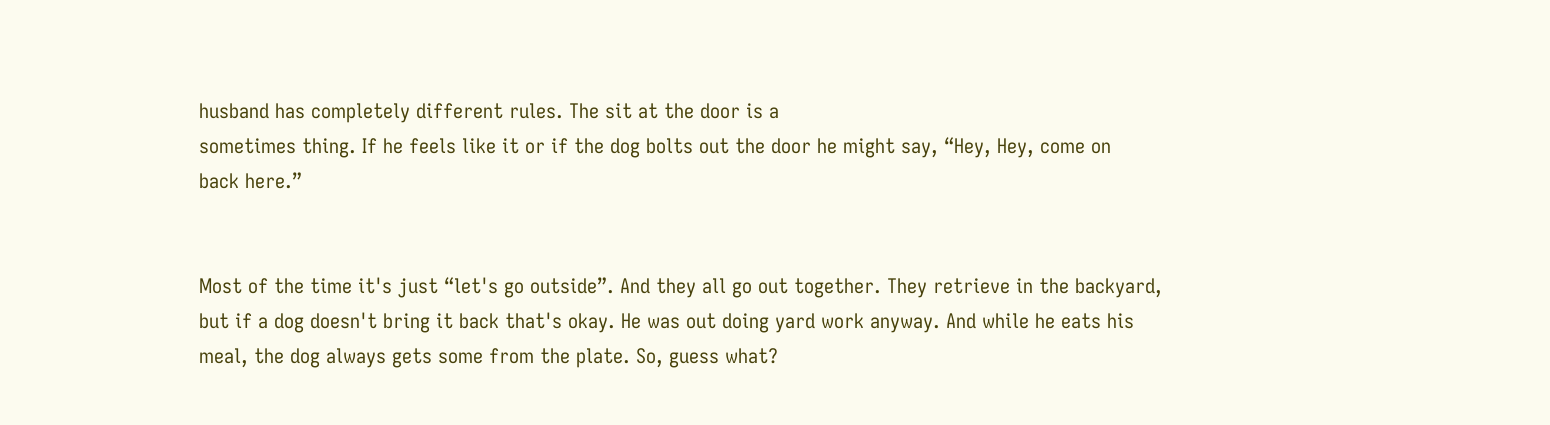husband has completely different rules. The sit at the door is a
sometimes thing. If he feels like it or if the dog bolts out the door he might say, “Hey, Hey, come on
back here.”


Most of the time it's just “let's go outside”. And they all go out together. They retrieve in the backyard,
but if a dog doesn't bring it back that's okay. He was out doing yard work anyway. And while he eats his
meal, the dog always gets some from the plate. So, guess what?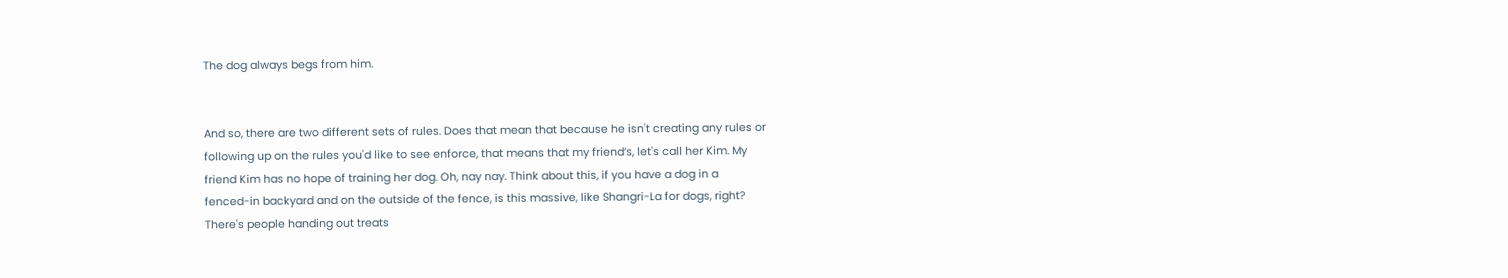The dog always begs from him.


And so, there are two different sets of rules. Does that mean that because he isn't creating any rules or
following up on the rules you'd like to see enforce, that means that my friend’s, let's call her Kim. My
friend Kim has no hope of training her dog. Oh, nay nay. Think about this, if you have a dog in a
fenced-in backyard and on the outside of the fence, is this massive, like Shangri-La for dogs, right?
There's people handing out treats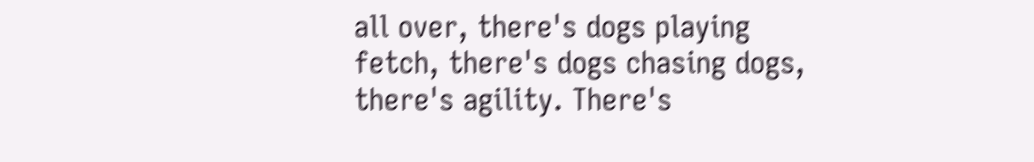all over, there's dogs playing fetch, there's dogs chasing dogs,
there's agility. There's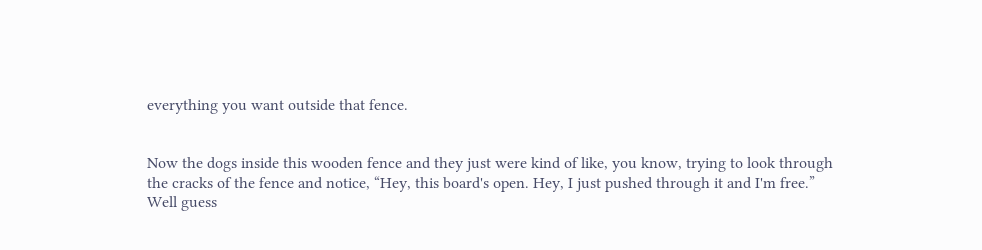everything you want outside that fence.


Now the dogs inside this wooden fence and they just were kind of like, you know, trying to look through
the cracks of the fence and notice, “Hey, this board's open. Hey, I just pushed through it and I'm free.”
Well guess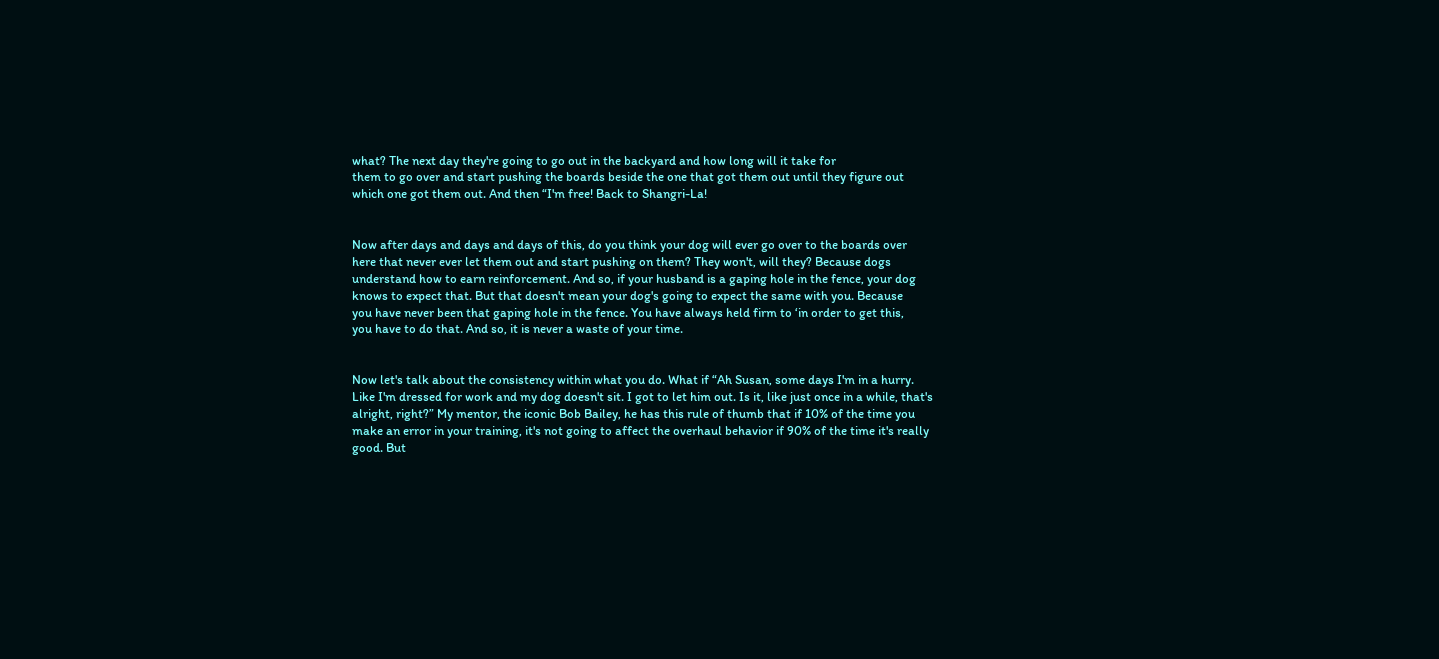what? The next day they're going to go out in the backyard and how long will it take for
them to go over and start pushing the boards beside the one that got them out until they figure out
which one got them out. And then “I'm free! Back to Shangri-La!


Now after days and days and days of this, do you think your dog will ever go over to the boards over
here that never ever let them out and start pushing on them? They won't, will they? Because dogs
understand how to earn reinforcement. And so, if your husband is a gaping hole in the fence, your dog
knows to expect that. But that doesn't mean your dog's going to expect the same with you. Because
you have never been that gaping hole in the fence. You have always held firm to ‘in order to get this,
you have to do that. And so, it is never a waste of your time.


Now let's talk about the consistency within what you do. What if “Ah Susan, some days I'm in a hurry.
Like I'm dressed for work and my dog doesn't sit. I got to let him out. Is it, like just once in a while, that's
alright, right?” My mentor, the iconic Bob Bailey, he has this rule of thumb that if 10% of the time you
make an error in your training, it's not going to affect the overhaul behavior if 90% of the time it's really
good. But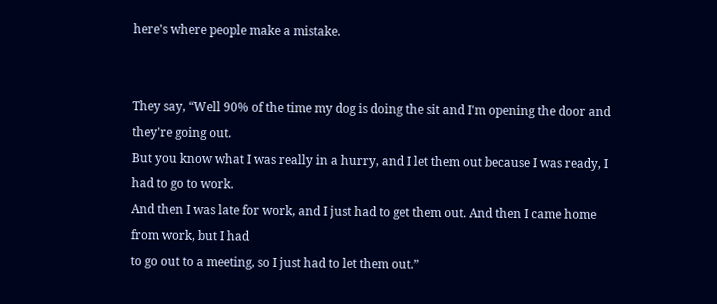here's where people make a mistake.


They say, “Well 90% of the time my dog is doing the sit and I'm opening the door and they're going out.
But you know what I was really in a hurry, and I let them out because I was ready, I had to go to work.
And then I was late for work, and I just had to get them out. And then I came home from work, but I had
to go out to a meeting, so I just had to let them out.”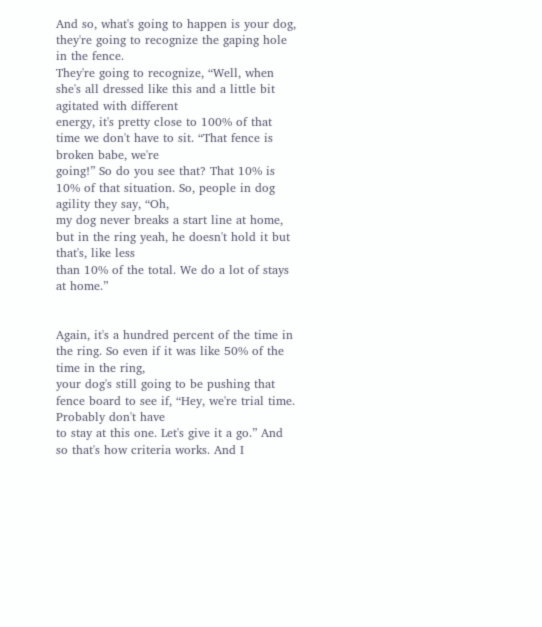And so, what's going to happen is your dog, they're going to recognize the gaping hole in the fence.
They're going to recognize, “Well, when she's all dressed like this and a little bit agitated with different
energy, it's pretty close to 100% of that time we don't have to sit. “That fence is broken babe, we're
going!” So do you see that? That 10% is 10% of that situation. So, people in dog agility they say, “Oh,
my dog never breaks a start line at home, but in the ring yeah, he doesn't hold it but that's, like less
than 10% of the total. We do a lot of stays at home.”


Again, it's a hundred percent of the time in the ring. So even if it was like 50% of the time in the ring,
your dog's still going to be pushing that fence board to see if, “Hey, we're trial time. Probably don't have
to stay at this one. Let's give it a go.” And so that's how criteria works. And I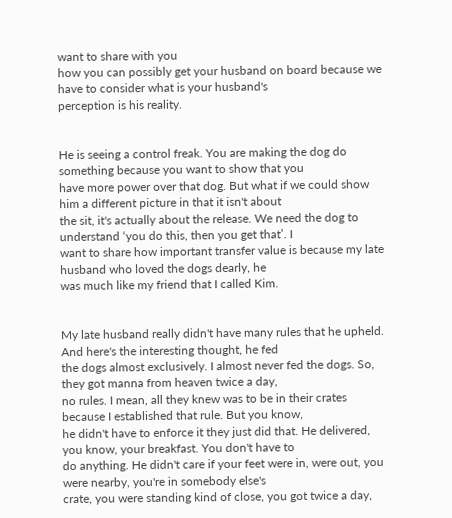want to share with you
how you can possibly get your husband on board because we have to consider what is your husband's
perception is his reality.


He is seeing a control freak. You are making the dog do something because you want to show that you
have more power over that dog. But what if we could show him a different picture in that it isn't about
the sit, it's actually about the release. We need the dog to understand ‘you do this, then you get that’. I
want to share how important transfer value is because my late husband who loved the dogs dearly, he
was much like my friend that I called Kim.


My late husband really didn't have many rules that he upheld. And here's the interesting thought, he fed
the dogs almost exclusively. I almost never fed the dogs. So, they got manna from heaven twice a day,
no rules. I mean, all they knew was to be in their crates because I established that rule. But you know,
he didn't have to enforce it they just did that. He delivered, you know, your breakfast. You don't have to
do anything. He didn't care if your feet were in, were out, you were nearby, you're in somebody else's
crate, you were standing kind of close, you got twice a day,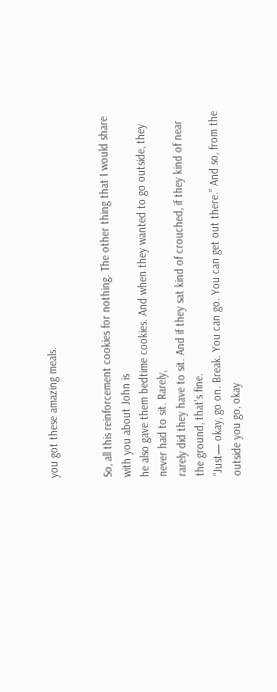you got these amazing meals.


So, all this reinforcement cookies for nothing. The other thing that I would share with you about John is
he also gave them bedtime cookies. And when they wanted to go outside, they never had to sit. Rarely,
rarely did they have to sit. And if they sat kind of crouched, if they kind of near the ground, that's fine.
“Just— okay, go on. Break. You can go. You can get out there.” And so, from the outside you go, okay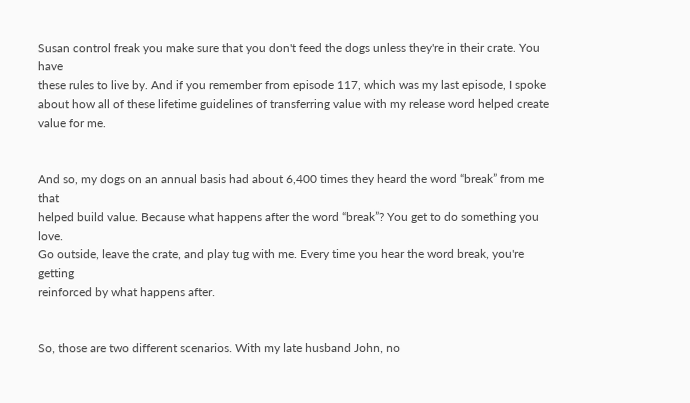Susan control freak you make sure that you don't feed the dogs unless they're in their crate. You have
these rules to live by. And if you remember from episode 117, which was my last episode, I spoke
about how all of these lifetime guidelines of transferring value with my release word helped create
value for me.


And so, my dogs on an annual basis had about 6,400 times they heard the word “break” from me that
helped build value. Because what happens after the word “break”? You get to do something you love.
Go outside, leave the crate, and play tug with me. Every time you hear the word break, you're getting
reinforced by what happens after.


So, those are two different scenarios. With my late husband John, no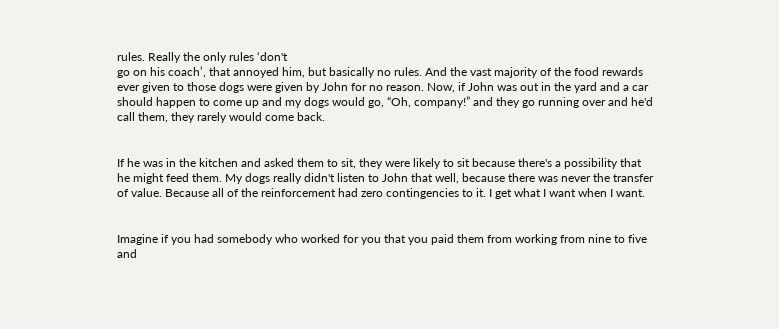rules. Really the only rules ‘don't
go on his coach’, that annoyed him, but basically no rules. And the vast majority of the food rewards
ever given to those dogs were given by John for no reason. Now, if John was out in the yard and a car
should happen to come up and my dogs would go, “Oh, company!” and they go running over and he'd
call them, they rarely would come back.


If he was in the kitchen and asked them to sit, they were likely to sit because there's a possibility that
he might feed them. My dogs really didn't listen to John that well, because there was never the transfer
of value. Because all of the reinforcement had zero contingencies to it. I get what I want when I want.


Imagine if you had somebody who worked for you that you paid them from working from nine to five
and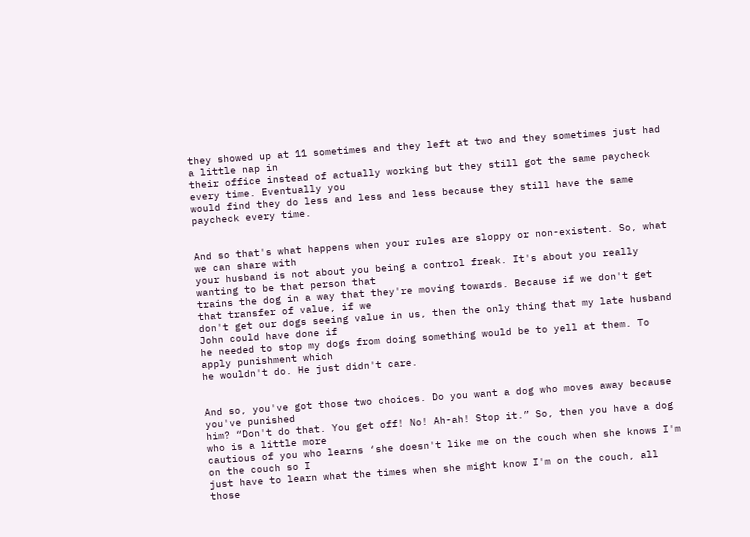they showed up at 11 sometimes and they left at two and they sometimes just had a little nap in
their office instead of actually working but they still got the same paycheck every time. Eventually you
would find they do less and less and less because they still have the same paycheck every time.


And so that's what happens when your rules are sloppy or non-existent. So, what we can share with
your husband is not about you being a control freak. It's about you really wanting to be that person that
trains the dog in a way that they're moving towards. Because if we don't get that transfer of value, if we
don't get our dogs seeing value in us, then the only thing that my late husband John could have done if
he needed to stop my dogs from doing something would be to yell at them. To apply punishment which
he wouldn't do. He just didn't care.


And so, you've got those two choices. Do you want a dog who moves away because you've punished
him? “Don't do that. You get off! No! Ah-ah! Stop it.” So, then you have a dog who is a little more
cautious of you who learns ‘she doesn't like me on the couch when she knows I'm on the couch so I
just have to learn what the times when she might know I'm on the couch, all those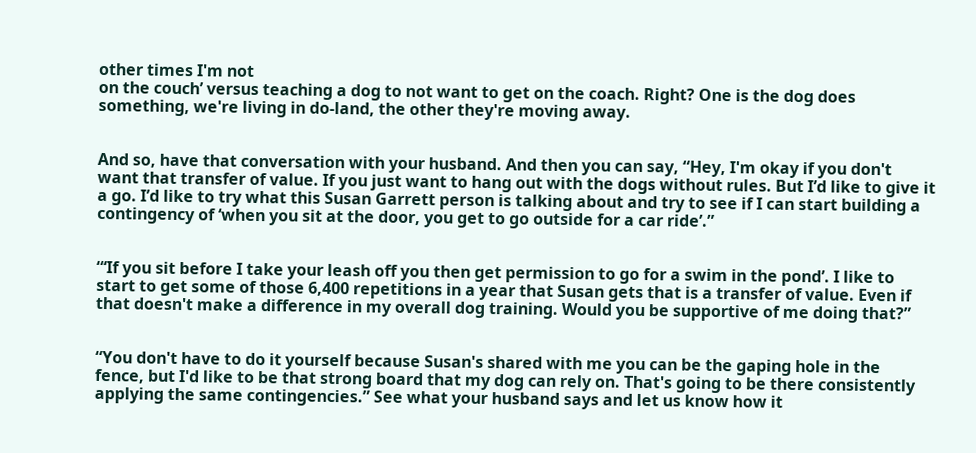other times I'm not
on the couch’ versus teaching a dog to not want to get on the coach. Right? One is the dog does
something, we're living in do-land, the other they're moving away.


And so, have that conversation with your husband. And then you can say, “Hey, I'm okay if you don't
want that transfer of value. If you just want to hang out with the dogs without rules. But I’d like to give it
a go. I’d like to try what this Susan Garrett person is talking about and try to see if I can start building a
contingency of ‘when you sit at the door, you get to go outside for a car ride’.”


“‘If you sit before I take your leash off you then get permission to go for a swim in the pond’. I like to
start to get some of those 6,400 repetitions in a year that Susan gets that is a transfer of value. Even if
that doesn't make a difference in my overall dog training. Would you be supportive of me doing that?”


“You don't have to do it yourself because Susan's shared with me you can be the gaping hole in the
fence, but I'd like to be that strong board that my dog can rely on. That's going to be there consistently
applying the same contingencies.” See what your husband says and let us know how it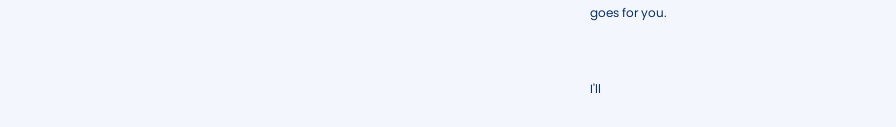goes for you.


I'll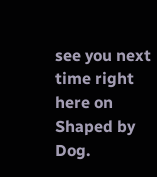see you next time right here on Shaped by Dog.